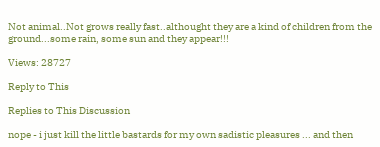Not animal..Not grows really fast..althought they are a kind of children from the ground...some rain, some sun and they appear!!!

Views: 28727

Reply to This

Replies to This Discussion

nope - i just kill the little bastards for my own sadistic pleasures ... and then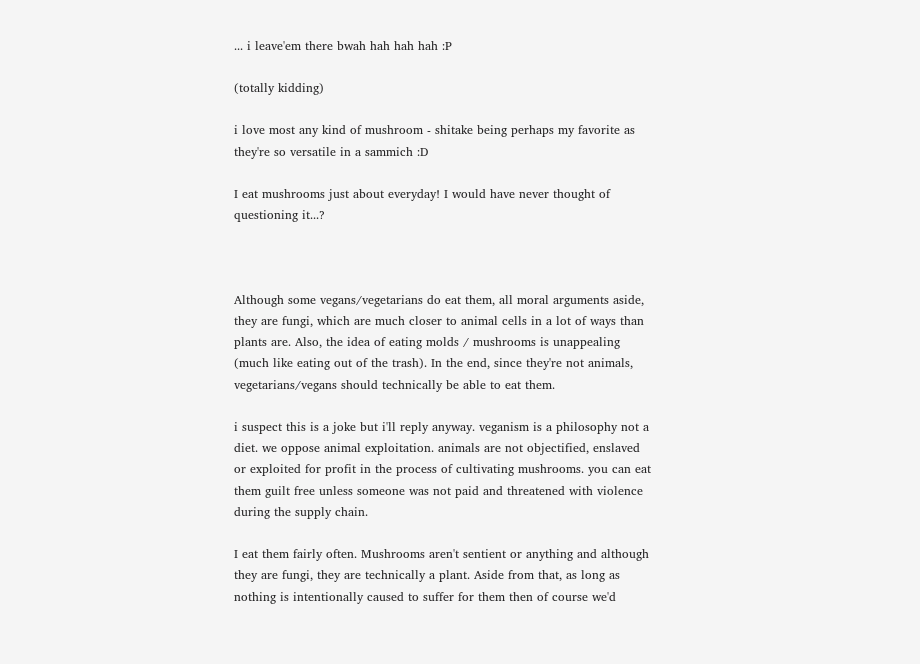... i leave'em there bwah hah hah hah :P

(totally kidding)

i love most any kind of mushroom - shitake being perhaps my favorite as they're so versatile in a sammich :D

I eat mushrooms just about everyday! I would have never thought of questioning it...?



Although some vegans/vegetarians do eat them, all moral arguments aside, they are fungi, which are much closer to animal cells in a lot of ways than plants are. Also, the idea of eating molds / mushrooms is unappealing (much like eating out of the trash). In the end, since they're not animals, vegetarians/vegans should technically be able to eat them.

i suspect this is a joke but i'll reply anyway. veganism is a philosophy not a diet. we oppose animal exploitation. animals are not objectified, enslaved or exploited for profit in the process of cultivating mushrooms. you can eat them guilt free unless someone was not paid and threatened with violence during the supply chain.

I eat them fairly often. Mushrooms aren't sentient or anything and although they are fungi, they are technically a plant. Aside from that, as long as nothing is intentionally caused to suffer for them then of course we'd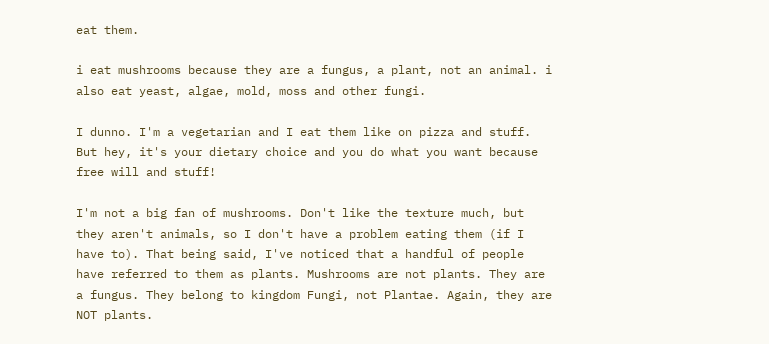eat them.

i eat mushrooms because they are a fungus, a plant, not an animal. i also eat yeast, algae, mold, moss and other fungi.

I dunno. I'm a vegetarian and I eat them like on pizza and stuff. But hey, it's your dietary choice and you do what you want because free will and stuff!

I'm not a big fan of mushrooms. Don't like the texture much, but they aren't animals, so I don't have a problem eating them (if I have to). That being said, I've noticed that a handful of people have referred to them as plants. Mushrooms are not plants. They are a fungus. They belong to kingdom Fungi, not Plantae. Again, they are NOT plants.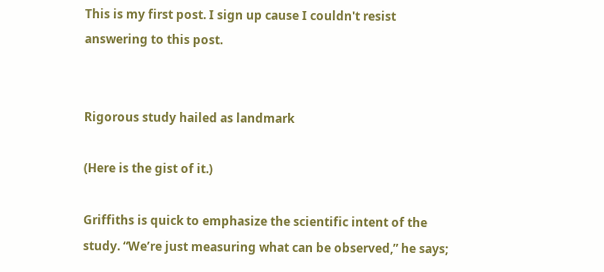This is my first post. I sign up cause I couldn't resist answering to this post.


Rigorous study hailed as landmark

(Here is the gist of it.)

Griffiths is quick to emphasize the scientific intent of the study. “We’re just measuring what can be observed,” he says;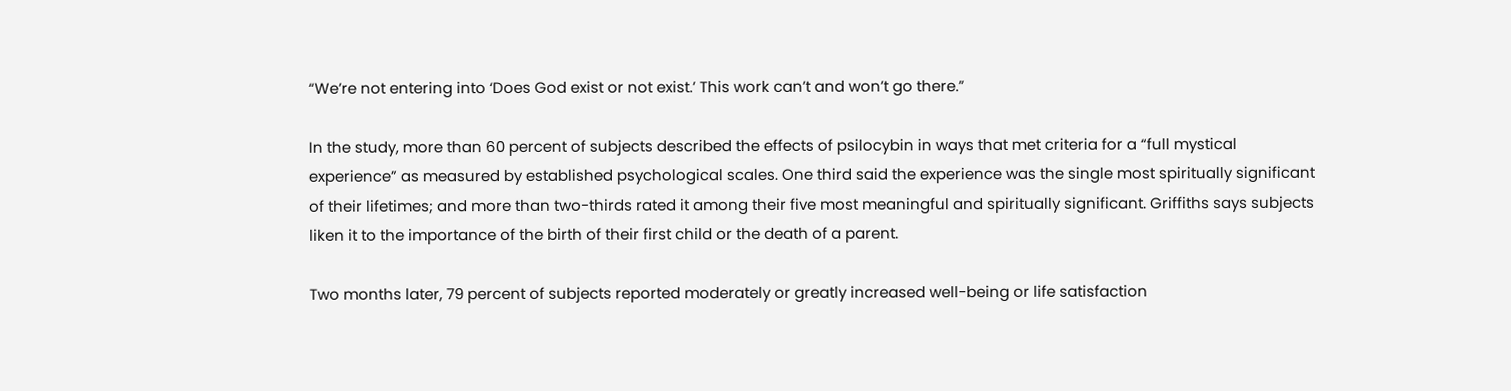“We’re not entering into ‘Does God exist or not exist.’ This work can’t and won’t go there.”

In the study, more than 60 percent of subjects described the effects of psilocybin in ways that met criteria for a “full mystical experience” as measured by established psychological scales. One third said the experience was the single most spiritually significant of their lifetimes; and more than two-thirds rated it among their five most meaningful and spiritually significant. Griffiths says subjects liken it to the importance of the birth of their first child or the death of a parent.

Two months later, 79 percent of subjects reported moderately or greatly increased well-being or life satisfaction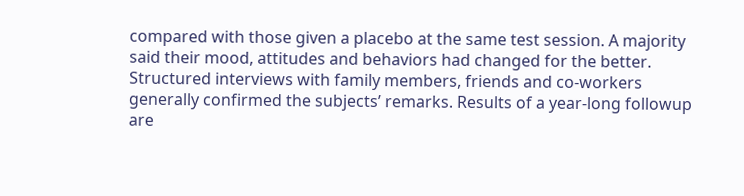compared with those given a placebo at the same test session. A majority said their mood, attitudes and behaviors had changed for the better. Structured interviews with family members, friends and co-workers generally confirmed the subjects’ remarks. Results of a year-long followup are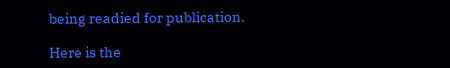being readied for publication.

Here is the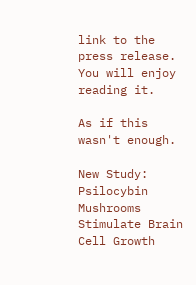link to the press release. You will enjoy reading it.

As if this wasn't enough.

New Study: Psilocybin Mushrooms Stimulate Brain Cell Growth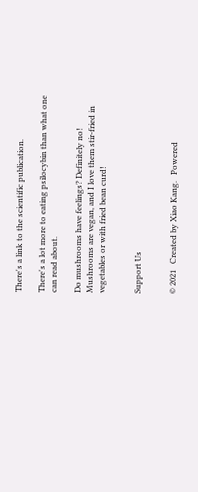There's a link to the scientific publication.

There's a lot more to eating psilocybin than what one can read about.

Do mushrooms have feelings? Definitely no! Mushrooms are vegan, and I love them stir-fried in vegetables or with fried bean curd!


Support Us


© 2021   Created by Xiao Kang.   Powered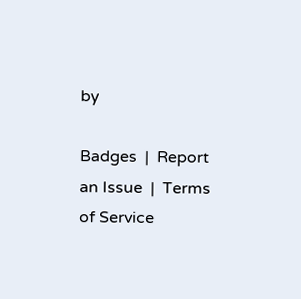by

Badges  |  Report an Issue  |  Terms of Service